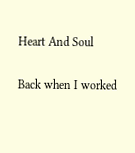Heart And Soul

Back when I worked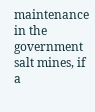maintenance in the government salt mines, if a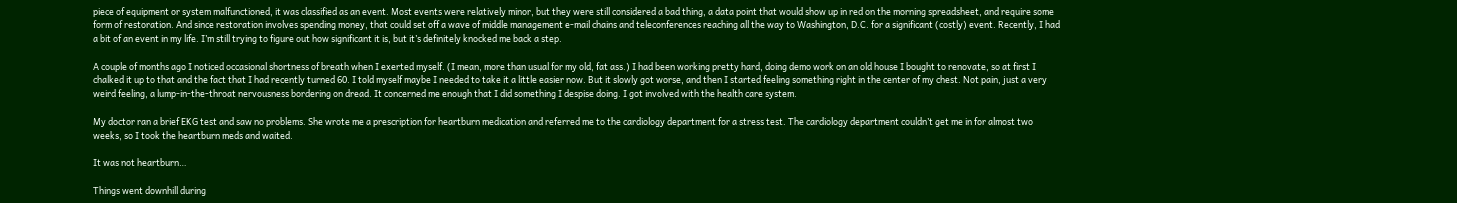piece of equipment or system malfunctioned, it was classified as an event. Most events were relatively minor, but they were still considered a bad thing, a data point that would show up in red on the morning spreadsheet, and require some form of restoration. And since restoration involves spending money, that could set off a wave of middle management e-mail chains and teleconferences reaching all the way to Washington, D.C. for a significant (costly) event. Recently, I had a bit of an event in my life. I’m still trying to figure out how significant it is, but it’s definitely knocked me back a step.

A couple of months ago I noticed occasional shortness of breath when I exerted myself. (I mean, more than usual for my old, fat ass.) I had been working pretty hard, doing demo work on an old house I bought to renovate, so at first I chalked it up to that and the fact that I had recently turned 60. I told myself maybe I needed to take it a little easier now. But it slowly got worse, and then I started feeling something right in the center of my chest. Not pain, just a very weird feeling, a lump-in-the-throat nervousness bordering on dread. It concerned me enough that I did something I despise doing. I got involved with the health care system.

My doctor ran a brief EKG test and saw no problems. She wrote me a prescription for heartburn medication and referred me to the cardiology department for a stress test. The cardiology department couldn’t get me in for almost two weeks, so I took the heartburn meds and waited.

It was not heartburn…

Things went downhill during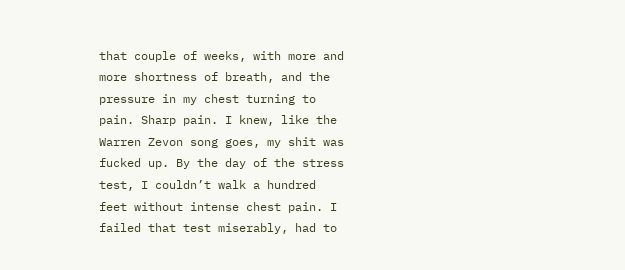that couple of weeks, with more and more shortness of breath, and the pressure in my chest turning to pain. Sharp pain. I knew, like the Warren Zevon song goes, my shit was fucked up. By the day of the stress test, I couldn’t walk a hundred feet without intense chest pain. I failed that test miserably, had to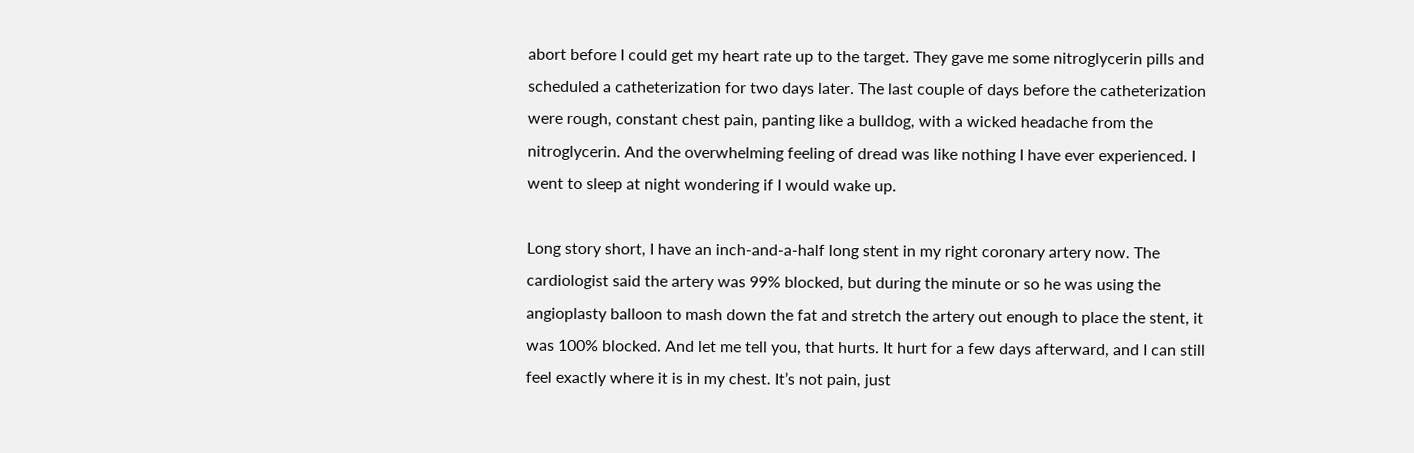abort before I could get my heart rate up to the target. They gave me some nitroglycerin pills and scheduled a catheterization for two days later. The last couple of days before the catheterization were rough, constant chest pain, panting like a bulldog, with a wicked headache from the nitroglycerin. And the overwhelming feeling of dread was like nothing I have ever experienced. I went to sleep at night wondering if I would wake up.

Long story short, I have an inch-and-a-half long stent in my right coronary artery now. The cardiologist said the artery was 99% blocked, but during the minute or so he was using the angioplasty balloon to mash down the fat and stretch the artery out enough to place the stent, it was 100% blocked. And let me tell you, that hurts. It hurt for a few days afterward, and I can still feel exactly where it is in my chest. It’s not pain, just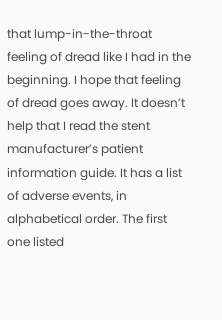that lump-in-the-throat feeling of dread like I had in the beginning. I hope that feeling of dread goes away. It doesn’t help that I read the stent manufacturer’s patient information guide. It has a list of adverse events, in alphabetical order. The first one listed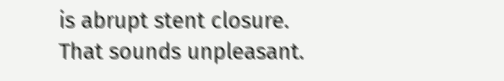is abrupt stent closure. That sounds unpleasant.